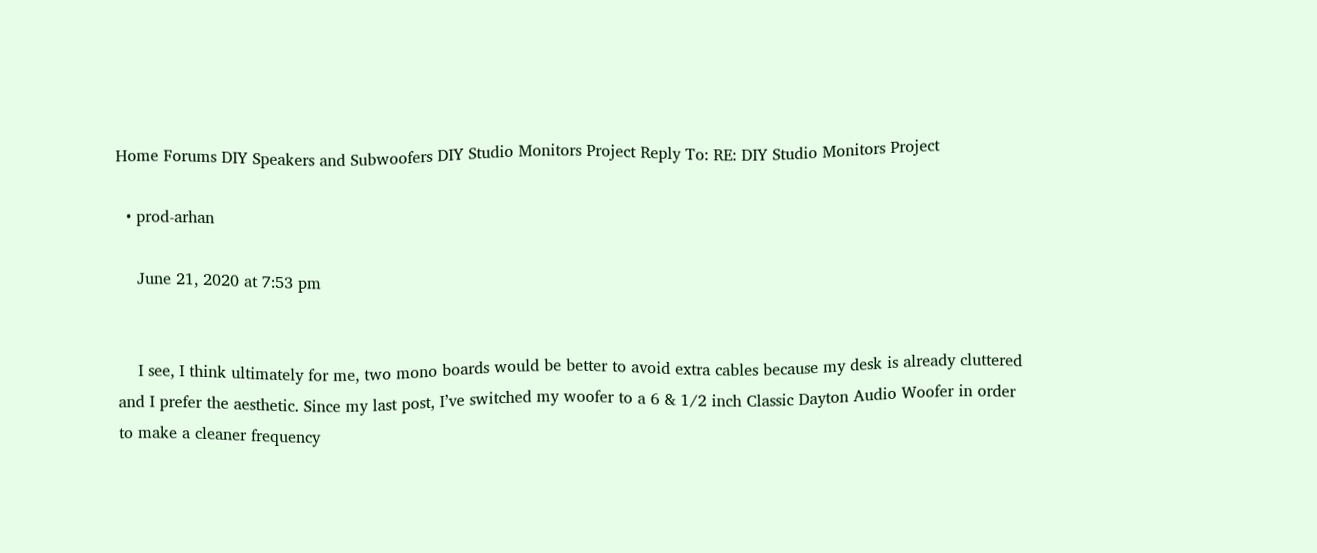Home Forums DIY Speakers and Subwoofers DIY Studio Monitors Project Reply To: RE: DIY Studio Monitors Project

  • prod-arhan

    June 21, 2020 at 7:53 pm


    I see, I think ultimately for me, two mono boards would be better to avoid extra cables because my desk is already cluttered and I prefer the aesthetic. Since my last post, I’ve switched my woofer to a 6 & 1/2 inch Classic Dayton Audio Woofer in order to make a cleaner frequency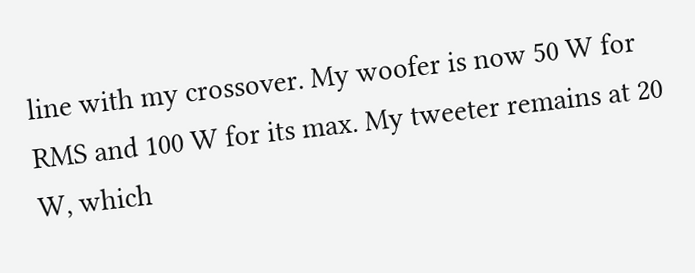line with my crossover. My woofer is now 50 W for RMS and 100 W for its max. My tweeter remains at 20 W, which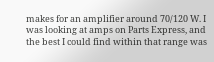makes for an amplifier around 70/120 W. I was looking at amps on Parts Express, and the best I could find within that range was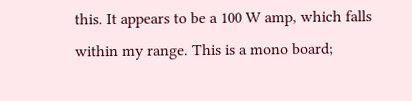this. It appears to be a 100 W amp, which falls within my range. This is a mono board;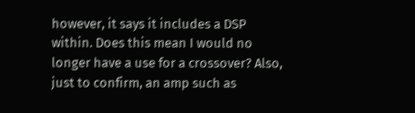however, it says it includes a DSP within. Does this mean I would no longer have a use for a crossover? Also, just to confirm, an amp such as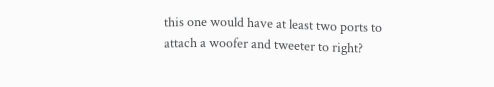this one would have at least two ports to attach a woofer and tweeter to right?